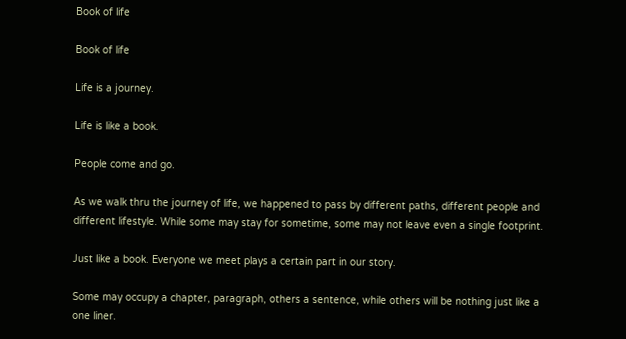Book of life

Book of life

Life is a journey.

Life is like a book.

People come and go.

As we walk thru the journey of life, we happened to pass by different paths, different people and different lifestyle. While some may stay for sometime, some may not leave even a single footprint.

Just like a book. Everyone we meet plays a certain part in our story.

Some may occupy a chapter, paragraph, others a sentence, while others will be nothing just like a one liner.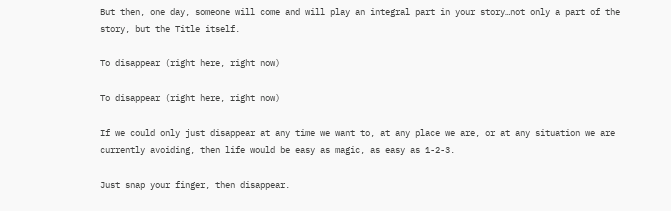But then, one day, someone will come and will play an integral part in your story…not only a part of the story, but the Title itself.

To disappear (right here, right now)

To disappear (right here, right now)

If we could only just disappear at any time we want to, at any place we are, or at any situation we are currently avoiding, then life would be easy as magic, as easy as 1-2-3.

Just snap your finger, then disappear.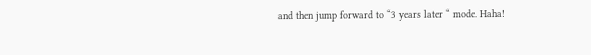and then jump forward to “3 years later “ mode. Haha!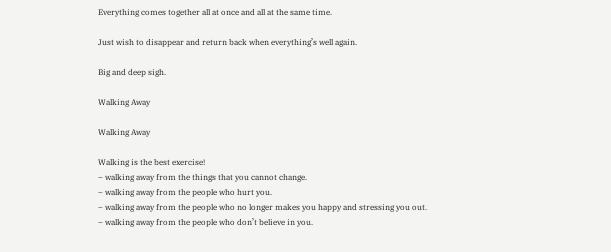Everything comes together all at once and all at the same time.

Just wish to disappear and return back when everything’s well again.

Big and deep sigh.

Walking Away

Walking Away

Walking is the best exercise!
– walking away from the things that you cannot change.
– walking away from the people who hurt you.
– walking away from the people who no longer makes you happy and stressing you out.
– walking away from the people who don’t believe in you.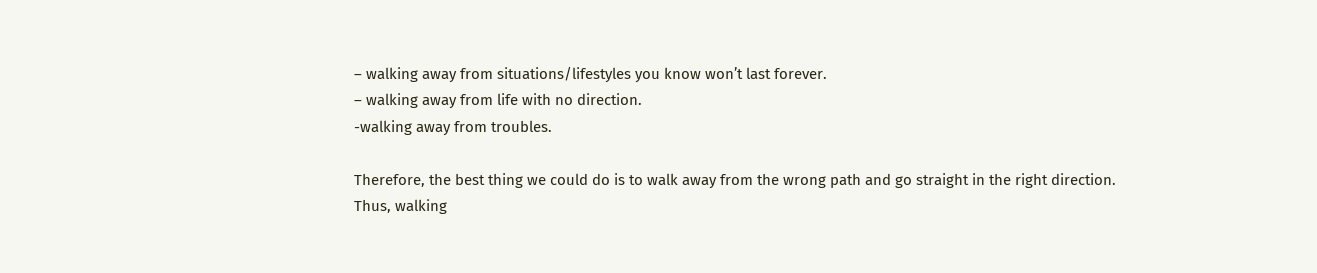– walking away from situations/lifestyles you know won’t last forever.
– walking away from life with no direction.
-walking away from troubles.

Therefore, the best thing we could do is to walk away from the wrong path and go straight in the right direction.
Thus, walking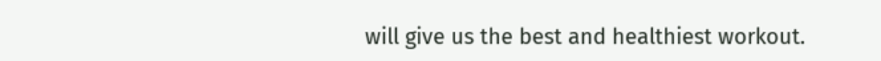will give us the best and healthiest workout.